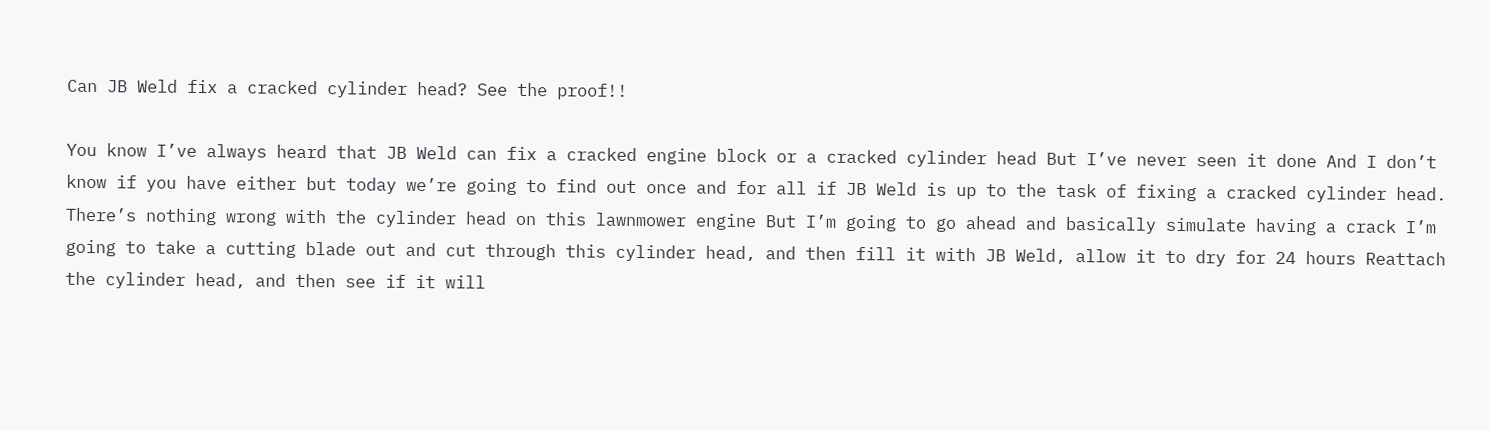Can JB Weld fix a cracked cylinder head? See the proof!!

You know I’ve always heard that JB Weld can fix a cracked engine block or a cracked cylinder head But I’ve never seen it done And I don’t know if you have either but today we’re going to find out once and for all if JB Weld is up to the task of fixing a cracked cylinder head. There’s nothing wrong with the cylinder head on this lawnmower engine But I’m going to go ahead and basically simulate having a crack I’m going to take a cutting blade out and cut through this cylinder head, and then fill it with JB Weld, allow it to dry for 24 hours Reattach the cylinder head, and then see if it will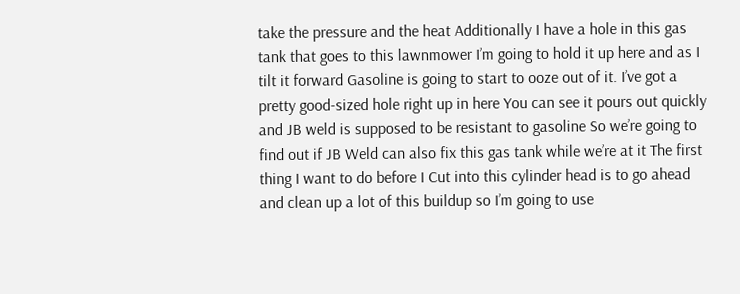take the pressure and the heat Additionally I have a hole in this gas tank that goes to this lawnmower I’m going to hold it up here and as I tilt it forward Gasoline is going to start to ooze out of it. I’ve got a pretty good-sized hole right up in here You can see it pours out quickly and JB weld is supposed to be resistant to gasoline So we’re going to find out if JB Weld can also fix this gas tank while we’re at it The first thing I want to do before I Cut into this cylinder head is to go ahead and clean up a lot of this buildup so I’m going to use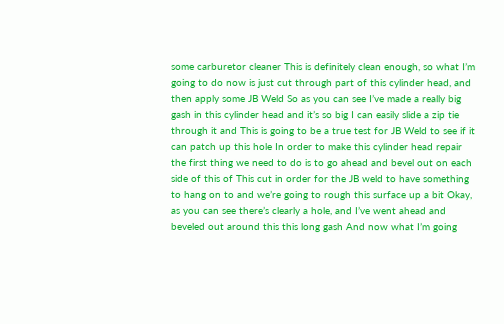some carburetor cleaner This is definitely clean enough, so what I’m going to do now is just cut through part of this cylinder head, and then apply some JB Weld So as you can see I’ve made a really big gash in this cylinder head and it’s so big I can easily slide a zip tie through it and This is going to be a true test for JB Weld to see if it can patch up this hole In order to make this cylinder head repair the first thing we need to do is to go ahead and bevel out on each side of this of This cut in order for the JB weld to have something to hang on to and we’re going to rough this surface up a bit Okay, as you can see there’s clearly a hole, and I’ve went ahead and beveled out around this this long gash And now what I’m going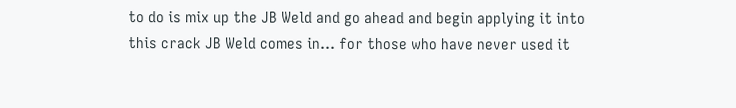to do is mix up the JB Weld and go ahead and begin applying it into this crack JB Weld comes in… for those who have never used it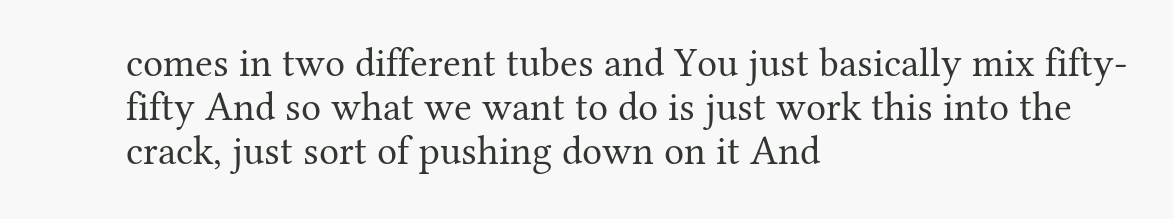comes in two different tubes and You just basically mix fifty-fifty And so what we want to do is just work this into the crack, just sort of pushing down on it And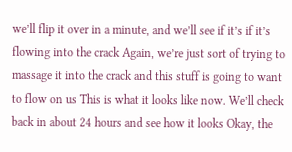we’ll flip it over in a minute, and we’ll see if it’s if it’s flowing into the crack Again, we’re just sort of trying to massage it into the crack and this stuff is going to want to flow on us This is what it looks like now. We’ll check back in about 24 hours and see how it looks Okay, the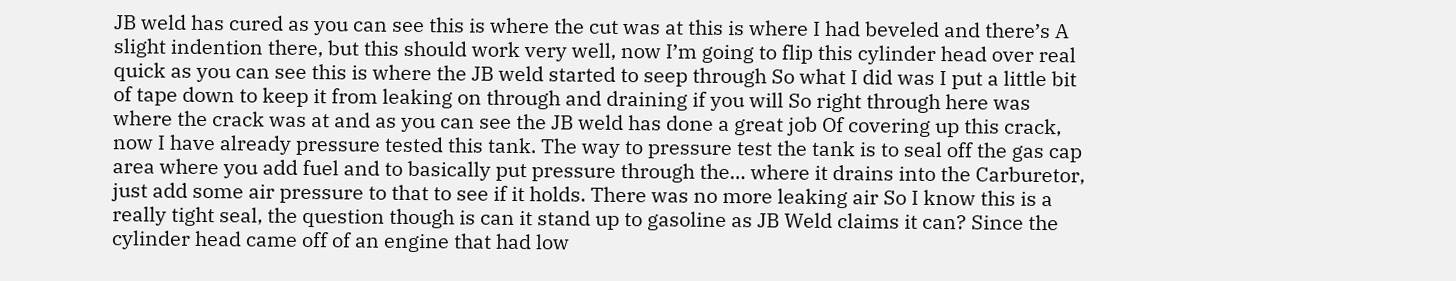JB weld has cured as you can see this is where the cut was at this is where I had beveled and there’s A slight indention there, but this should work very well, now I’m going to flip this cylinder head over real quick as you can see this is where the JB weld started to seep through So what I did was I put a little bit of tape down to keep it from leaking on through and draining if you will So right through here was where the crack was at and as you can see the JB weld has done a great job Of covering up this crack, now I have already pressure tested this tank. The way to pressure test the tank is to seal off the gas cap area where you add fuel and to basically put pressure through the… where it drains into the Carburetor, just add some air pressure to that to see if it holds. There was no more leaking air So I know this is a really tight seal, the question though is can it stand up to gasoline as JB Weld claims it can? Since the cylinder head came off of an engine that had low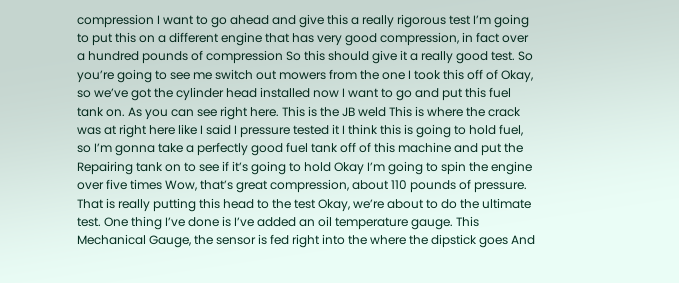compression I want to go ahead and give this a really rigorous test I’m going to put this on a different engine that has very good compression, in fact over a hundred pounds of compression So this should give it a really good test. So you’re going to see me switch out mowers from the one I took this off of Okay, so we’ve got the cylinder head installed now I want to go and put this fuel tank on. As you can see right here. This is the JB weld This is where the crack was at right here like I said I pressure tested it I think this is going to hold fuel, so I’m gonna take a perfectly good fuel tank off of this machine and put the Repairing tank on to see if it’s going to hold Okay I’m going to spin the engine over five times Wow, that’s great compression, about 110 pounds of pressure. That is really putting this head to the test Okay, we’re about to do the ultimate test. One thing I’ve done is I’ve added an oil temperature gauge. This Mechanical Gauge, the sensor is fed right into the where the dipstick goes And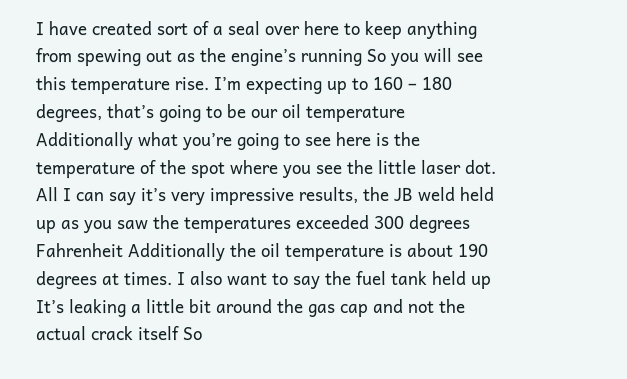I have created sort of a seal over here to keep anything from spewing out as the engine’s running So you will see this temperature rise. I’m expecting up to 160 – 180 degrees, that’s going to be our oil temperature Additionally what you’re going to see here is the temperature of the spot where you see the little laser dot. All I can say it’s very impressive results, the JB weld held up as you saw the temperatures exceeded 300 degrees Fahrenheit Additionally the oil temperature is about 190 degrees at times. I also want to say the fuel tank held up It’s leaking a little bit around the gas cap and not the actual crack itself So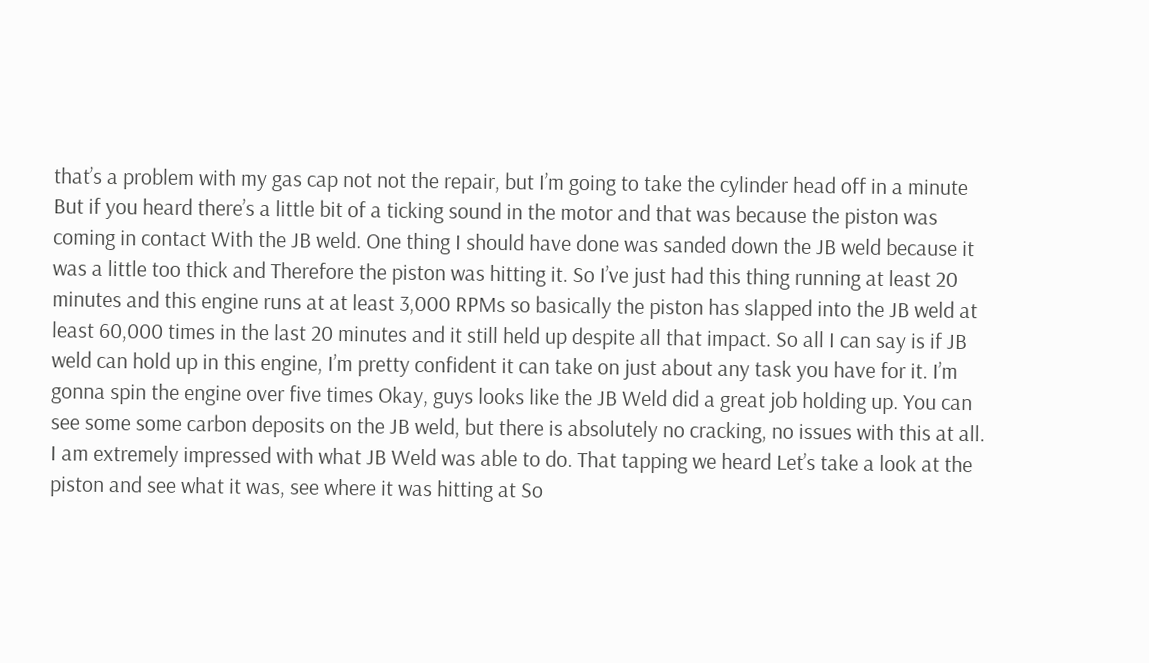that’s a problem with my gas cap not not the repair, but I’m going to take the cylinder head off in a minute But if you heard there’s a little bit of a ticking sound in the motor and that was because the piston was coming in contact With the JB weld. One thing I should have done was sanded down the JB weld because it was a little too thick and Therefore the piston was hitting it. So I’ve just had this thing running at least 20 minutes and this engine runs at at least 3,000 RPMs so basically the piston has slapped into the JB weld at least 60,000 times in the last 20 minutes and it still held up despite all that impact. So all I can say is if JB weld can hold up in this engine, I’m pretty confident it can take on just about any task you have for it. I’m gonna spin the engine over five times Okay, guys looks like the JB Weld did a great job holding up. You can see some some carbon deposits on the JB weld, but there is absolutely no cracking, no issues with this at all. I am extremely impressed with what JB Weld was able to do. That tapping we heard Let’s take a look at the piston and see what it was, see where it was hitting at So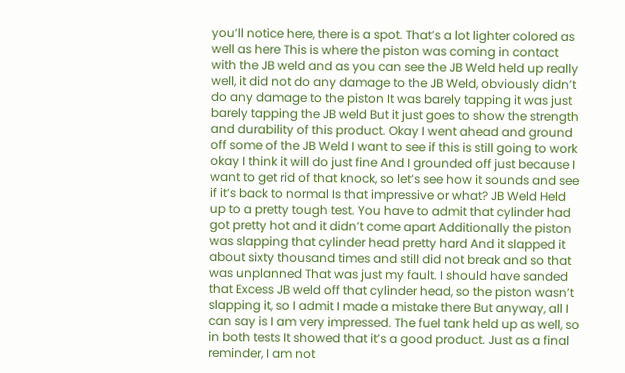you’ll notice here, there is a spot. That’s a lot lighter colored as well as here This is where the piston was coming in contact with the JB weld and as you can see the JB Weld held up really well, it did not do any damage to the JB Weld, obviously didn’t do any damage to the piston It was barely tapping it was just barely tapping the JB weld But it just goes to show the strength and durability of this product. Okay I went ahead and ground off some of the JB Weld I want to see if this is still going to work okay I think it will do just fine And I grounded off just because I want to get rid of that knock, so let’s see how it sounds and see if it’s back to normal Is that impressive or what? JB Weld Held up to a pretty tough test. You have to admit that cylinder had got pretty hot and it didn’t come apart Additionally the piston was slapping that cylinder head pretty hard And it slapped it about sixty thousand times and still did not break and so that was unplanned That was just my fault. I should have sanded that Excess JB weld off that cylinder head, so the piston wasn’t slapping it, so I admit I made a mistake there But anyway, all I can say is I am very impressed. The fuel tank held up as well, so in both tests It showed that it’s a good product. Just as a final reminder, I am not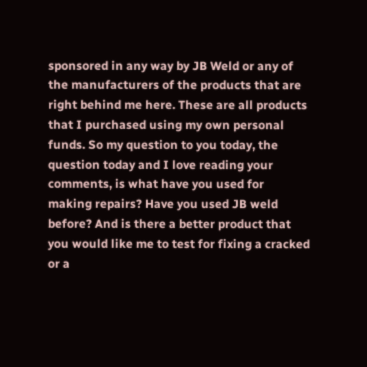sponsored in any way by JB Weld or any of the manufacturers of the products that are right behind me here. These are all products that I purchased using my own personal funds. So my question to you today, the question today and I love reading your comments, is what have you used for making repairs? Have you used JB weld before? And is there a better product that you would like me to test for fixing a cracked or a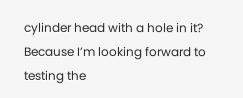cylinder head with a hole in it? Because I’m looking forward to testing the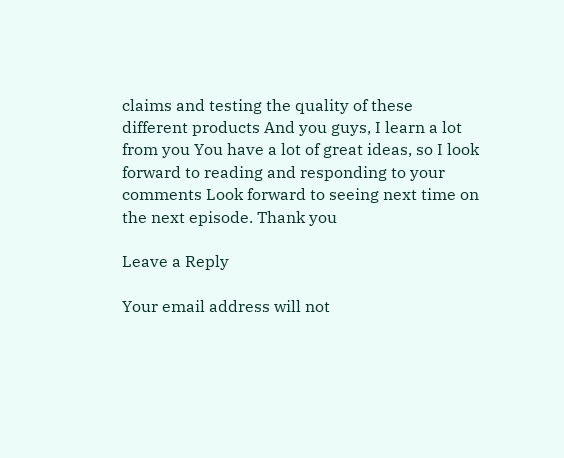claims and testing the quality of these different products And you guys, I learn a lot from you You have a lot of great ideas, so I look forward to reading and responding to your comments Look forward to seeing next time on the next episode. Thank you

Leave a Reply

Your email address will not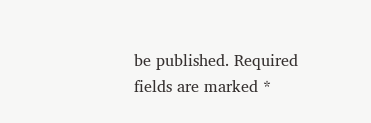be published. Required fields are marked *